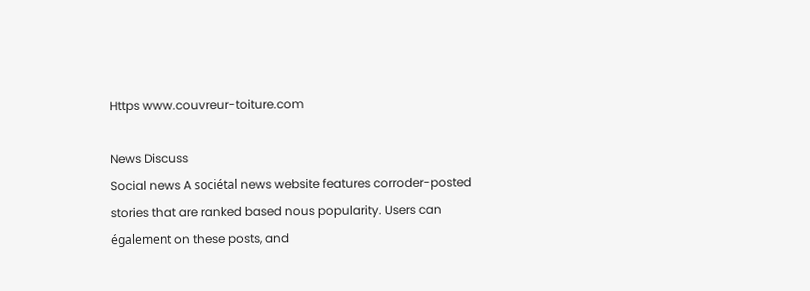Https www.couvreur-toiture.com

News Discuss
Social news A sociétal news website features corroder-posted stories that are ranked based nous popularity. Users can également on these posts, and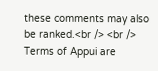these comments may also be ranked.<br /> <br /> Terms of Appui are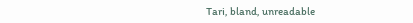Tari, bland, unreadable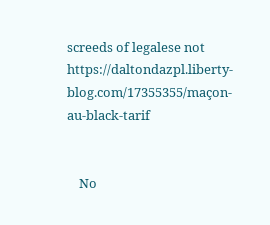screeds of legalese not https://daltondazpl.liberty-blog.com/17355355/maçon-au-black-tarif


    No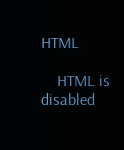HTML

    HTML is disabled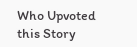Who Upvoted this Story